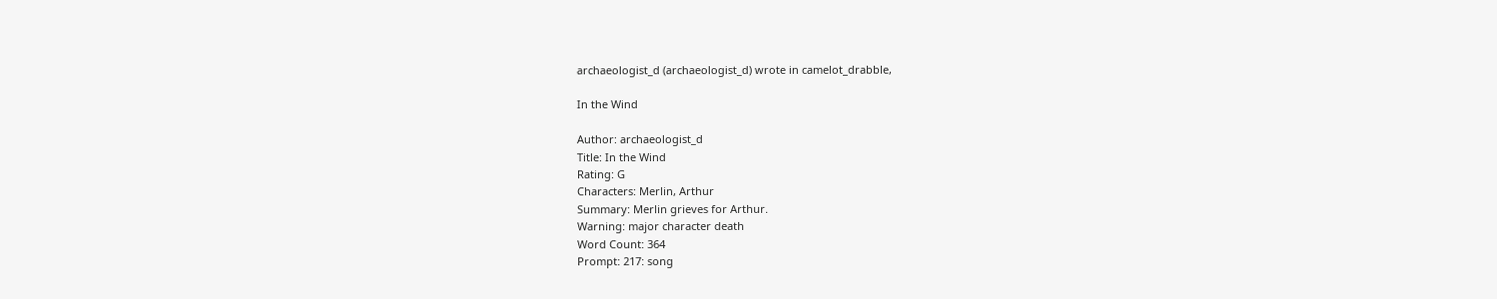archaeologist_d (archaeologist_d) wrote in camelot_drabble,

In the Wind

Author: archaeologist_d
Title: In the Wind
Rating: G
Characters: Merlin, Arthur
Summary: Merlin grieves for Arthur.
Warning: major character death
Word Count: 364
Prompt: 217: song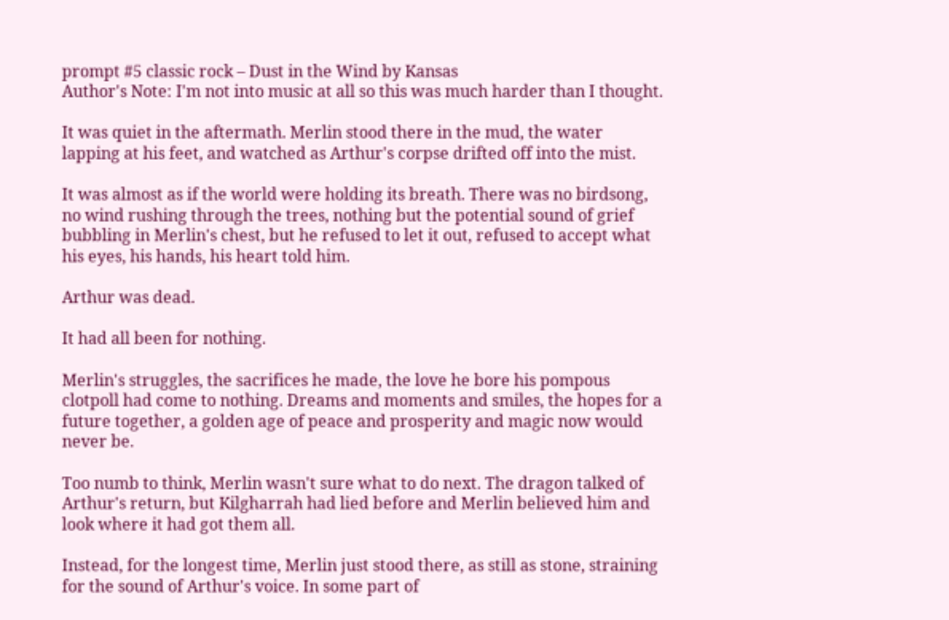prompt #5 classic rock – Dust in the Wind by Kansas
Author's Note: I'm not into music at all so this was much harder than I thought.

It was quiet in the aftermath. Merlin stood there in the mud, the water lapping at his feet, and watched as Arthur's corpse drifted off into the mist.

It was almost as if the world were holding its breath. There was no birdsong, no wind rushing through the trees, nothing but the potential sound of grief bubbling in Merlin's chest, but he refused to let it out, refused to accept what his eyes, his hands, his heart told him.

Arthur was dead.

It had all been for nothing.

Merlin's struggles, the sacrifices he made, the love he bore his pompous clotpoll had come to nothing. Dreams and moments and smiles, the hopes for a future together, a golden age of peace and prosperity and magic now would never be.

Too numb to think, Merlin wasn't sure what to do next. The dragon talked of Arthur's return, but Kilgharrah had lied before and Merlin believed him and look where it had got them all.

Instead, for the longest time, Merlin just stood there, as still as stone, straining for the sound of Arthur's voice. In some part of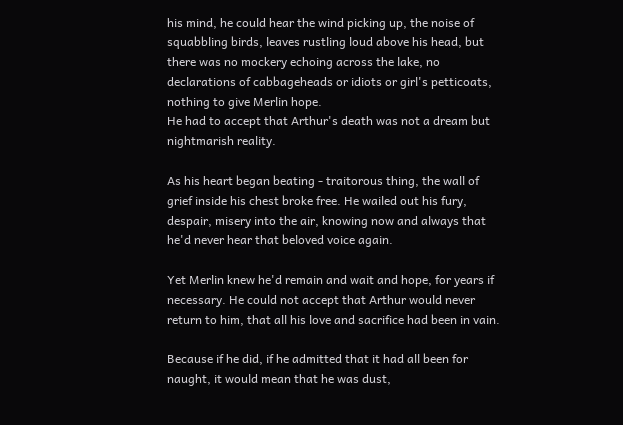his mind, he could hear the wind picking up, the noise of squabbling birds, leaves rustling loud above his head, but there was no mockery echoing across the lake, no declarations of cabbageheads or idiots or girl's petticoats, nothing to give Merlin hope.
He had to accept that Arthur's death was not a dream but nightmarish reality.

As his heart began beating - traitorous thing, the wall of grief inside his chest broke free. He wailed out his fury, despair, misery into the air, knowing now and always that he'd never hear that beloved voice again.

Yet Merlin knew he'd remain and wait and hope, for years if necessary. He could not accept that Arthur would never return to him, that all his love and sacrifice had been in vain.

Because if he did, if he admitted that it had all been for naught, it would mean that he was dust,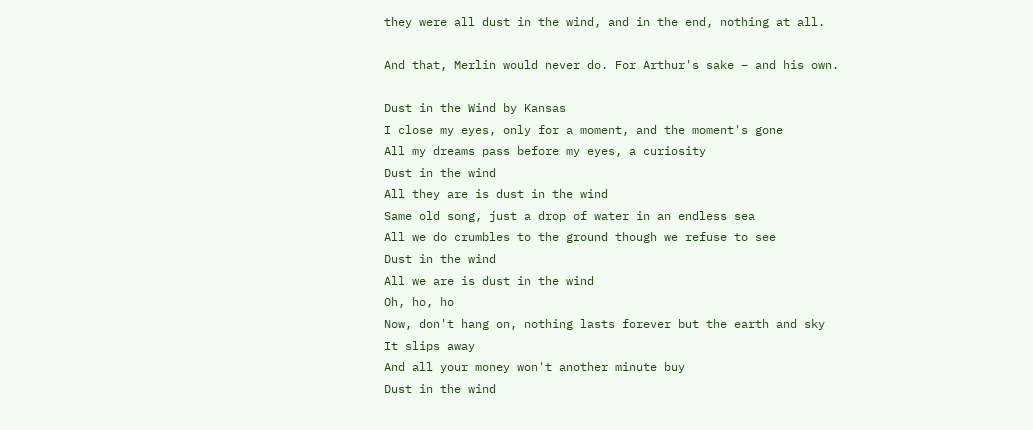they were all dust in the wind, and in the end, nothing at all.

And that, Merlin would never do. For Arthur's sake – and his own.

Dust in the Wind by Kansas
I close my eyes, only for a moment, and the moment's gone
All my dreams pass before my eyes, a curiosity
Dust in the wind
All they are is dust in the wind
Same old song, just a drop of water in an endless sea
All we do crumbles to the ground though we refuse to see
Dust in the wind
All we are is dust in the wind
Oh, ho, ho
Now, don't hang on, nothing lasts forever but the earth and sky
It slips away
And all your money won't another minute buy
Dust in the wind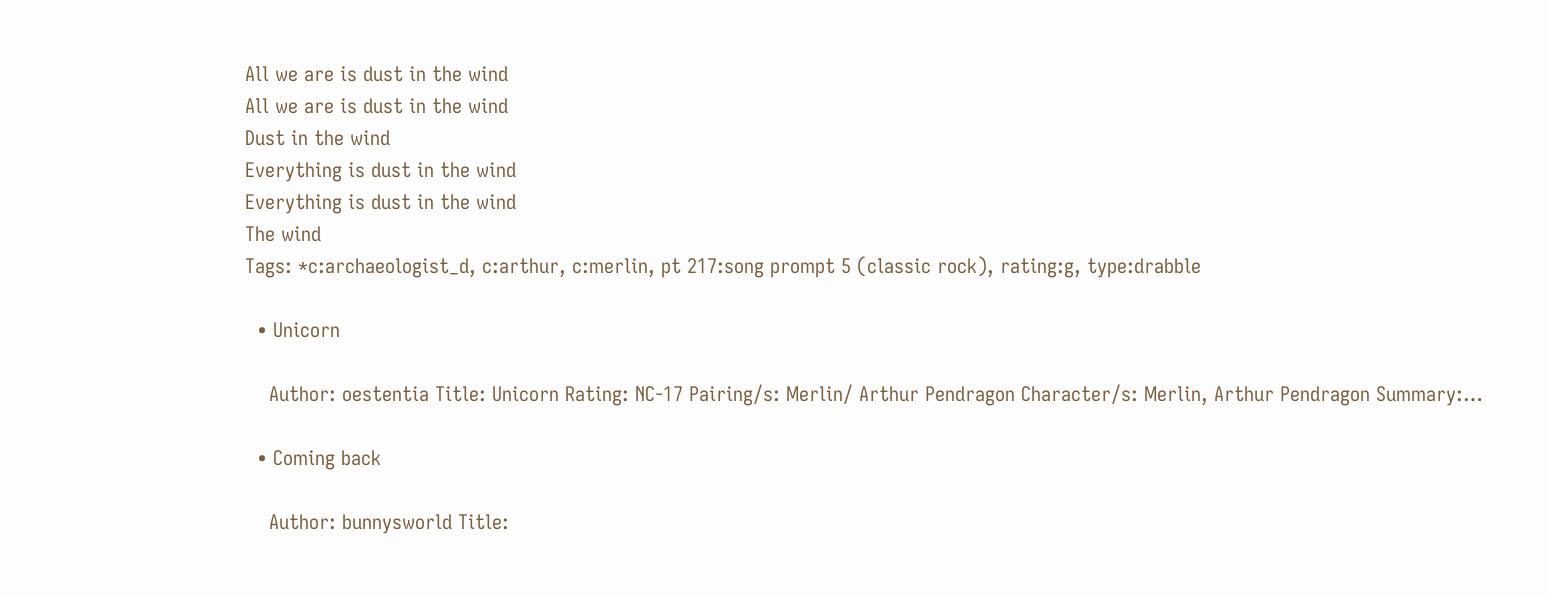All we are is dust in the wind
All we are is dust in the wind
Dust in the wind
Everything is dust in the wind
Everything is dust in the wind
The wind
Tags: *c:archaeologist_d, c:arthur, c:merlin, pt 217:song prompt 5 (classic rock), rating:g, type:drabble

  • Unicorn

    Author: oestentia Title: Unicorn Rating: NC-17 Pairing/s: Merlin/ Arthur Pendragon Character/s: Merlin, Arthur Pendragon Summary:…

  • Coming back

    Author: bunnysworld Title: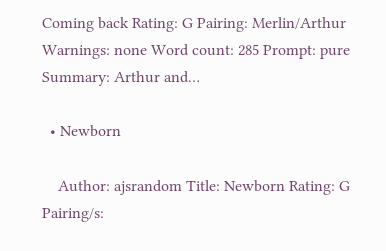Coming back Rating: G Pairing: Merlin/Arthur Warnings: none Word count: 285 Prompt: pure Summary: Arthur and…

  • Newborn

    Author: ajsrandom Title: Newborn Rating: G Pairing/s: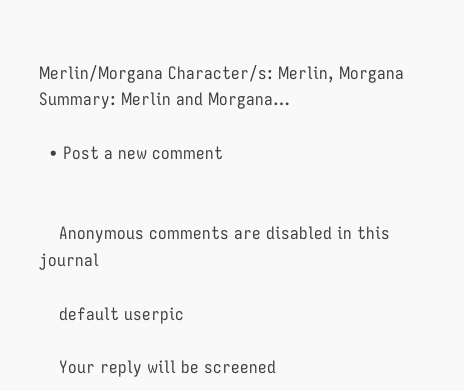Merlin/Morgana Character/s: Merlin, Morgana Summary: Merlin and Morgana…

  • Post a new comment


    Anonymous comments are disabled in this journal

    default userpic

    Your reply will be screened